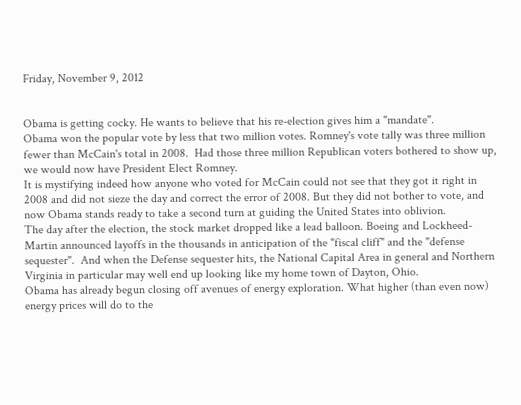Friday, November 9, 2012


Obama is getting cocky. He wants to believe that his re-election gives him a "mandate".
Obama won the popular vote by less that two million votes. Romney's vote tally was three million fewer than McCain's total in 2008.  Had those three million Republican voters bothered to show up, we would now have President Elect Romney.
It is mystifying indeed how anyone who voted for McCain could not see that they got it right in 2008 and did not sieze the day and correct the error of 2008. But they did not bother to vote, and now Obama stands ready to take a second turn at guiding the United States into oblivion.
The day after the election, the stock market dropped like a lead balloon. Boeing and Lockheed-Martin announced layoffs in the thousands in anticipation of the "fiscal cliff" and the "defense sequester".  And when the Defense sequester hits, the National Capital Area in general and Northern Virginia in particular may well end up looking like my home town of Dayton, Ohio.
Obama has already begun closing off avenues of energy exploration. What higher (than even now) energy prices will do to the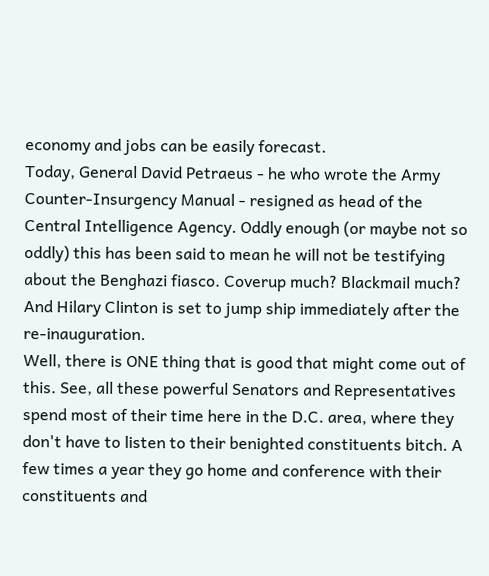economy and jobs can be easily forecast.
Today, General David Petraeus - he who wrote the Army Counter-Insurgency Manual - resigned as head of the Central Intelligence Agency. Oddly enough (or maybe not so oddly) this has been said to mean he will not be testifying about the Benghazi fiasco. Coverup much? Blackmail much?  And Hilary Clinton is set to jump ship immediately after the re-inauguration.
Well, there is ONE thing that is good that might come out of this. See, all these powerful Senators and Representatives spend most of their time here in the D.C. area, where they don't have to listen to their benighted constituents bitch. A few times a year they go home and conference with their constituents and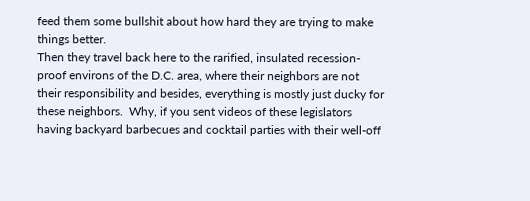feed them some bullshit about how hard they are trying to make things better.
Then they travel back here to the rarified, insulated recession-proof environs of the D.C. area, where their neighbors are not their responsibility and besides, everything is mostly just ducky for these neighbors.  Why, if you sent videos of these legislators having backyard barbecues and cocktail parties with their well-off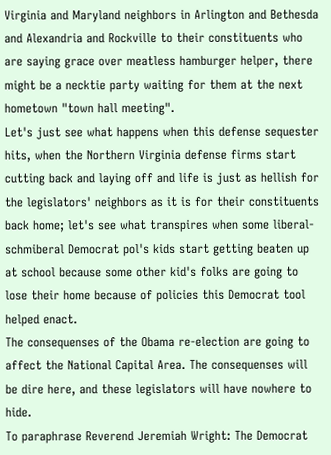Virginia and Maryland neighbors in Arlington and Bethesda and Alexandria and Rockville to their constituents who are saying grace over meatless hamburger helper, there might be a necktie party waiting for them at the next hometown "town hall meeting".
Let's just see what happens when this defense sequester hits, when the Northern Virginia defense firms start cutting back and laying off and life is just as hellish for the legislators' neighbors as it is for their constituents back home; let's see what transpires when some liberal-schmiberal Democrat pol's kids start getting beaten up at school because some other kid's folks are going to lose their home because of policies this Democrat tool helped enact.
The consequenses of the Obama re-election are going to affect the National Capital Area. The consequenses will be dire here, and these legislators will have nowhere to hide.
To paraphrase Reverend Jeremiah Wright: The Democrat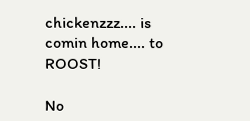chickenzzz.... is comin home.... to ROOST!

No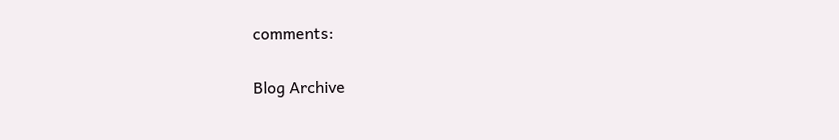comments:


Blog Archive